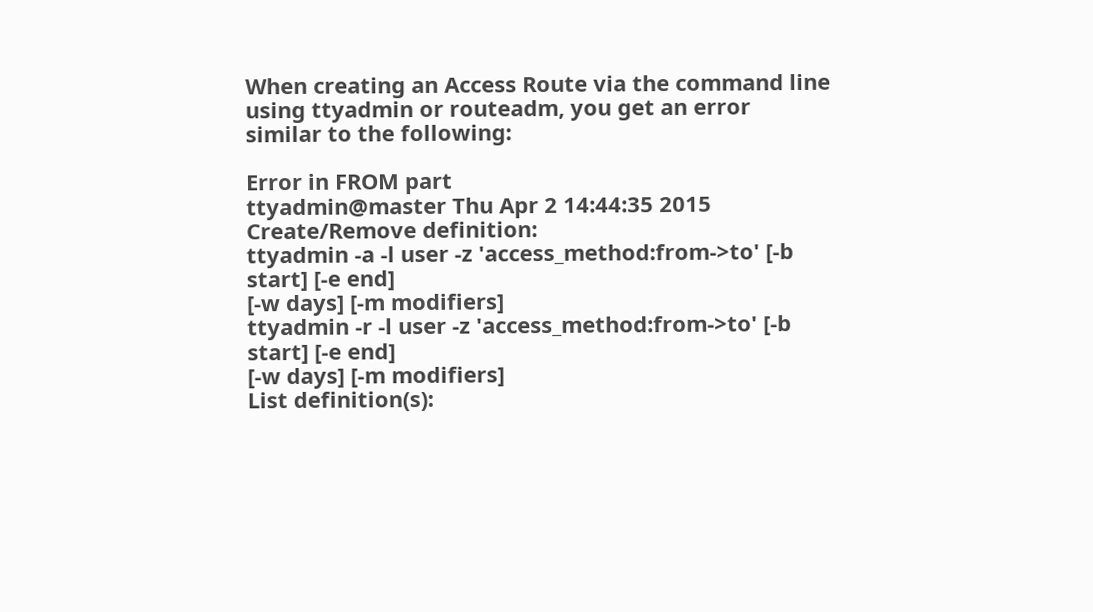When creating an Access Route via the command line using ttyadmin or routeadm, you get an error similar to the following:

Error in FROM part
ttyadmin@master Thu Apr 2 14:44:35 2015
Create/Remove definition:
ttyadmin -a -l user -z 'access_method:from->to' [-b start] [-e end]
[-w days] [-m modifiers]
ttyadmin -r -l user -z 'access_method:from->to' [-b start] [-e end]
[-w days] [-m modifiers]
List definition(s):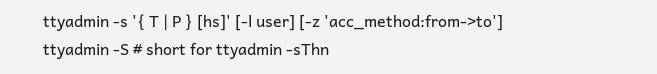ttyadmin -s '{ T | P } [hs]' [-l user] [-z 'acc_method:from->to']
ttyadmin -S # short for ttyadmin -sThn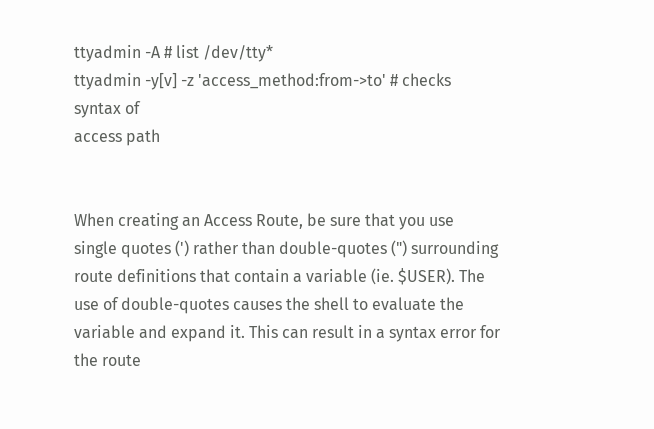ttyadmin -A # list /dev/tty*
ttyadmin -y[v] -z 'access_method:from->to' # checks syntax of
access path


When creating an Access Route, be sure that you use single quotes (') rather than double-quotes (") surrounding route definitions that contain a variable (ie. $USER). The use of double-quotes causes the shell to evaluate the variable and expand it. This can result in a syntax error for the route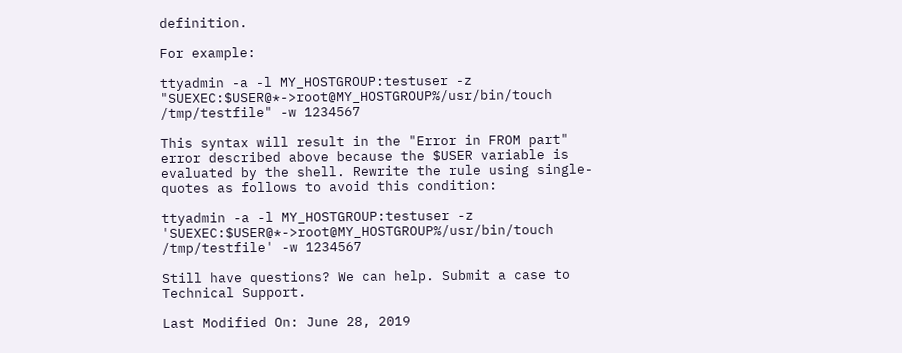definition.

For example:

ttyadmin -a -l MY_HOSTGROUP:testuser -z "SUEXEC:$USER@*->root@MY_HOSTGROUP%/usr/bin/touch /tmp/testfile" -w 1234567

This syntax will result in the "Error in FROM part" error described above because the $USER variable is evaluated by the shell. Rewrite the rule using single-quotes as follows to avoid this condition:

ttyadmin -a -l MY_HOSTGROUP:testuser -z 'SUEXEC:$USER@*->root@MY_HOSTGROUP%/usr/bin/touch /tmp/testfile' -w 1234567

Still have questions? We can help. Submit a case to Technical Support.

Last Modified On: June 28, 2019